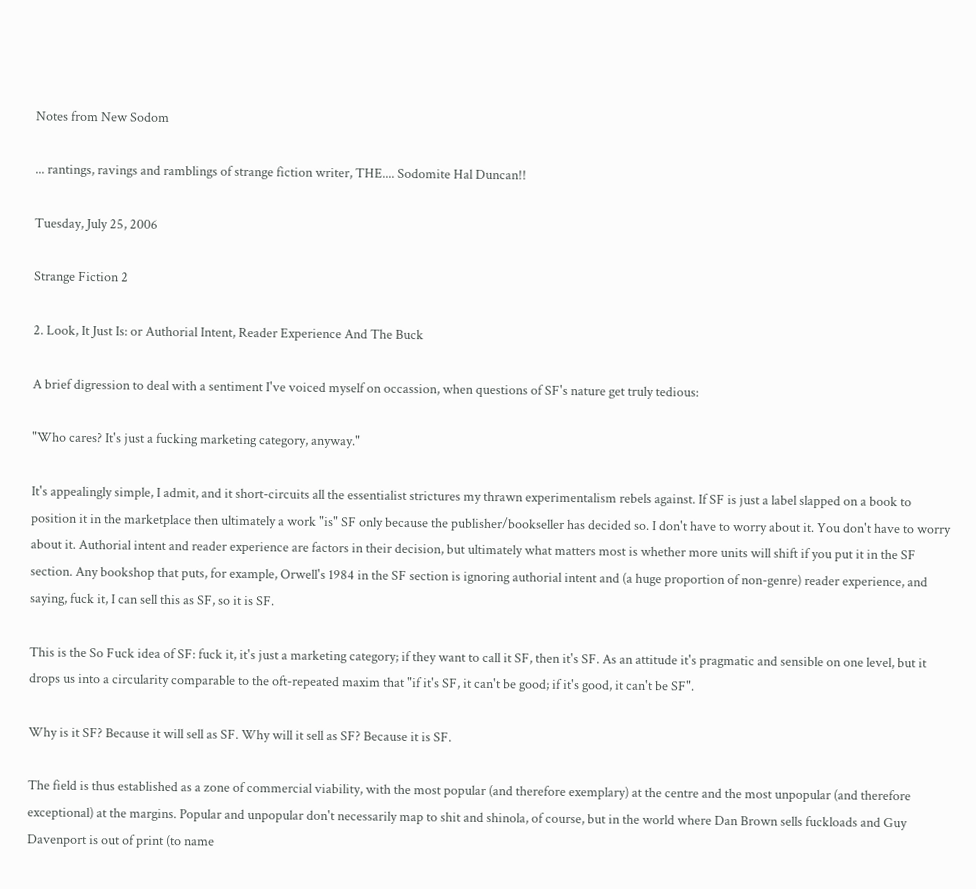Notes from New Sodom

... rantings, ravings and ramblings of strange fiction writer, THE.... Sodomite Hal Duncan!!

Tuesday, July 25, 2006

Strange Fiction 2

2. Look, It Just Is: or Authorial Intent, Reader Experience And The Buck

A brief digression to deal with a sentiment I've voiced myself on occassion, when questions of SF's nature get truly tedious:

"Who cares? It's just a fucking marketing category, anyway."

It's appealingly simple, I admit, and it short-circuits all the essentialist strictures my thrawn experimentalism rebels against. If SF is just a label slapped on a book to position it in the marketplace then ultimately a work "is" SF only because the publisher/bookseller has decided so. I don't have to worry about it. You don't have to worry about it. Authorial intent and reader experience are factors in their decision, but ultimately what matters most is whether more units will shift if you put it in the SF section. Any bookshop that puts, for example, Orwell's 1984 in the SF section is ignoring authorial intent and (a huge proportion of non-genre) reader experience, and saying, fuck it, I can sell this as SF, so it is SF.

This is the So Fuck idea of SF: fuck it, it's just a marketing category; if they want to call it SF, then it's SF. As an attitude it's pragmatic and sensible on one level, but it drops us into a circularity comparable to the oft-repeated maxim that "if it's SF, it can't be good; if it's good, it can't be SF".

Why is it SF? Because it will sell as SF. Why will it sell as SF? Because it is SF.

The field is thus established as a zone of commercial viability, with the most popular (and therefore exemplary) at the centre and the most unpopular (and therefore exceptional) at the margins. Popular and unpopular don't necessarily map to shit and shinola, of course, but in the world where Dan Brown sells fuckloads and Guy Davenport is out of print (to name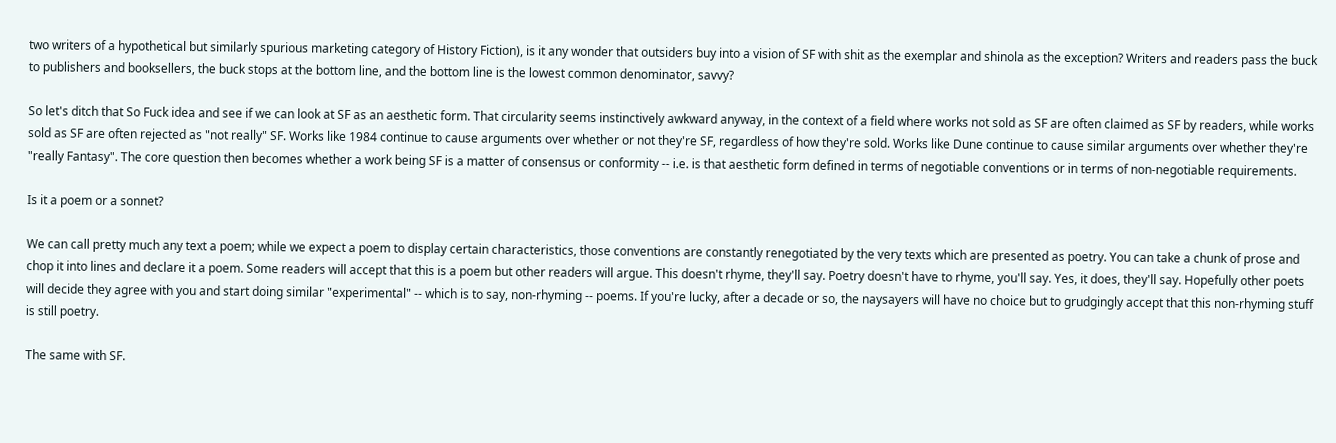two writers of a hypothetical but similarly spurious marketing category of History Fiction), is it any wonder that outsiders buy into a vision of SF with shit as the exemplar and shinola as the exception? Writers and readers pass the buck to publishers and booksellers, the buck stops at the bottom line, and the bottom line is the lowest common denominator, savvy?

So let's ditch that So Fuck idea and see if we can look at SF as an aesthetic form. That circularity seems instinctively awkward anyway, in the context of a field where works not sold as SF are often claimed as SF by readers, while works sold as SF are often rejected as "not really" SF. Works like 1984 continue to cause arguments over whether or not they're SF, regardless of how they're sold. Works like Dune continue to cause similar arguments over whether they're "really Fantasy". The core question then becomes whether a work being SF is a matter of consensus or conformity -- i.e. is that aesthetic form defined in terms of negotiable conventions or in terms of non-negotiable requirements.

Is it a poem or a sonnet?

We can call pretty much any text a poem; while we expect a poem to display certain characteristics, those conventions are constantly renegotiated by the very texts which are presented as poetry. You can take a chunk of prose and chop it into lines and declare it a poem. Some readers will accept that this is a poem but other readers will argue. This doesn't rhyme, they'll say. Poetry doesn't have to rhyme, you'll say. Yes, it does, they'll say. Hopefully other poets will decide they agree with you and start doing similar "experimental" -- which is to say, non-rhyming -- poems. If you're lucky, after a decade or so, the naysayers will have no choice but to grudgingly accept that this non-rhyming stuff is still poetry.

The same with SF.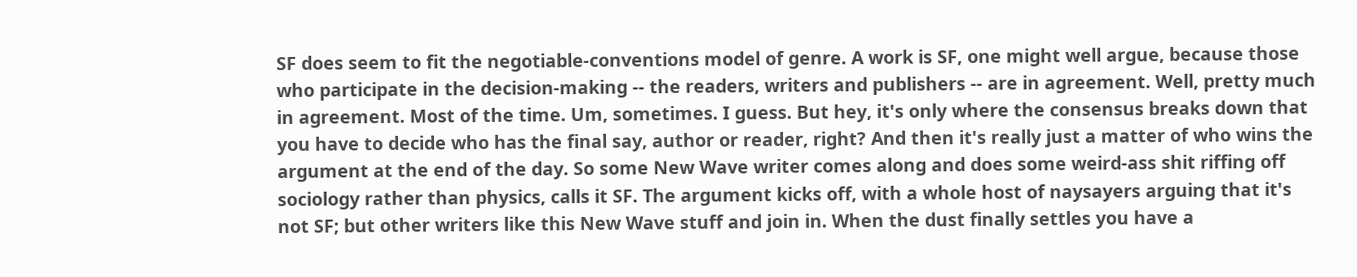SF does seem to fit the negotiable-conventions model of genre. A work is SF, one might well argue, because those who participate in the decision-making -- the readers, writers and publishers -- are in agreement. Well, pretty much in agreement. Most of the time. Um, sometimes. I guess. But hey, it's only where the consensus breaks down that you have to decide who has the final say, author or reader, right? And then it's really just a matter of who wins the argument at the end of the day. So some New Wave writer comes along and does some weird-ass shit riffing off sociology rather than physics, calls it SF. The argument kicks off, with a whole host of naysayers arguing that it's not SF; but other writers like this New Wave stuff and join in. When the dust finally settles you have a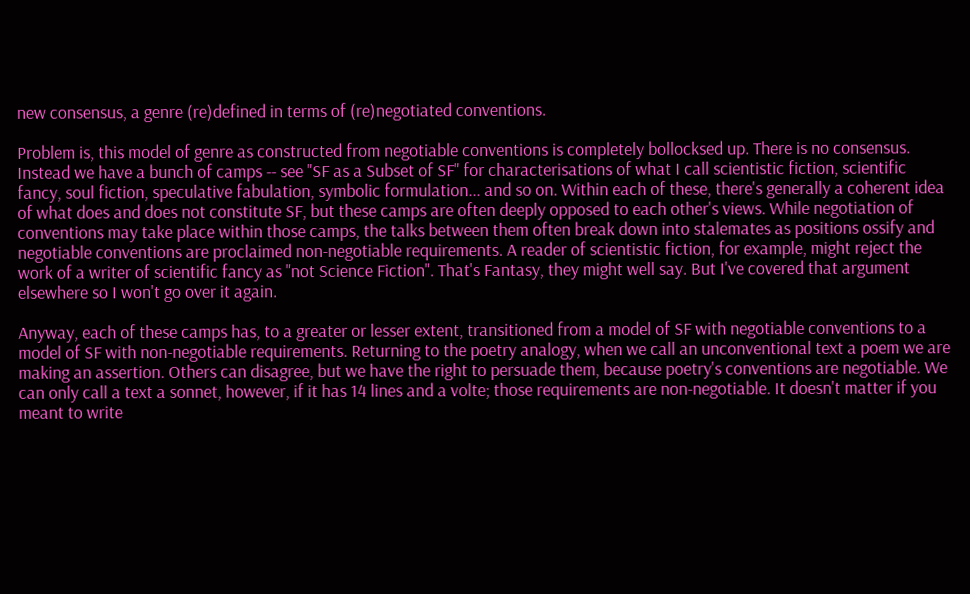new consensus, a genre (re)defined in terms of (re)negotiated conventions.

Problem is, this model of genre as constructed from negotiable conventions is completely bollocksed up. There is no consensus. Instead we have a bunch of camps -- see "SF as a Subset of SF" for characterisations of what I call scientistic fiction, scientific fancy, soul fiction, speculative fabulation, symbolic formulation... and so on. Within each of these, there's generally a coherent idea of what does and does not constitute SF, but these camps are often deeply opposed to each other's views. While negotiation of conventions may take place within those camps, the talks between them often break down into stalemates as positions ossify and negotiable conventions are proclaimed non-negotiable requirements. A reader of scientistic fiction, for example, might reject the work of a writer of scientific fancy as "not Science Fiction". That's Fantasy, they might well say. But I've covered that argument elsewhere so I won't go over it again.

Anyway, each of these camps has, to a greater or lesser extent, transitioned from a model of SF with negotiable conventions to a model of SF with non-negotiable requirements. Returning to the poetry analogy, when we call an unconventional text a poem we are making an assertion. Others can disagree, but we have the right to persuade them, because poetry's conventions are negotiable. We can only call a text a sonnet, however, if it has 14 lines and a volte; those requirements are non-negotiable. It doesn't matter if you meant to write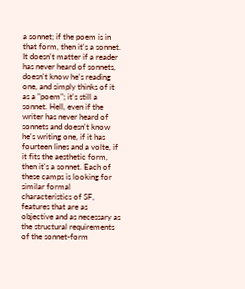a sonnet; if the poem is in that form, then it's a sonnet. It doesn't matter if a reader has never heard of sonnets, doesn't know he's reading one, and simply thinks of it as a "poem"; it's still a sonnet. Hell, even if the writer has never heard of sonnets and doesn't know he's writing one, if it has fourteen lines and a volte, if it fits the aesthetic form, then it's a sonnet. Each of these camps is looking for similar formal characteristics of SF, features that are as objective and as necessary as the structural requirements of the sonnet-form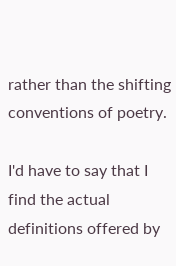rather than the shifting conventions of poetry.

I'd have to say that I find the actual definitions offered by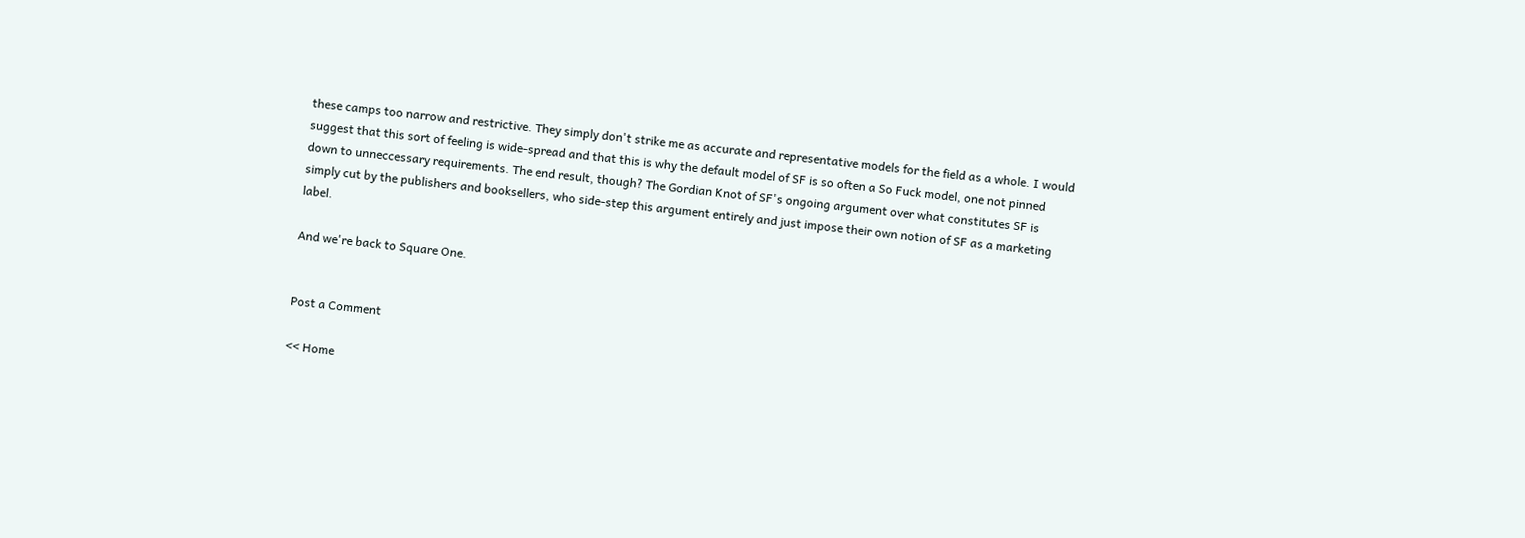these camps too narrow and restrictive. They simply don't strike me as accurate and representative models for the field as a whole. I would suggest that this sort of feeling is wide-spread and that this is why the default model of SF is so often a So Fuck model, one not pinned down to unneccessary requirements. The end result, though? The Gordian Knot of SF's ongoing argument over what constitutes SF is simply cut by the publishers and booksellers, who side-step this argument entirely and just impose their own notion of SF as a marketing label.

And we're back to Square One.


Post a Comment

<< Home